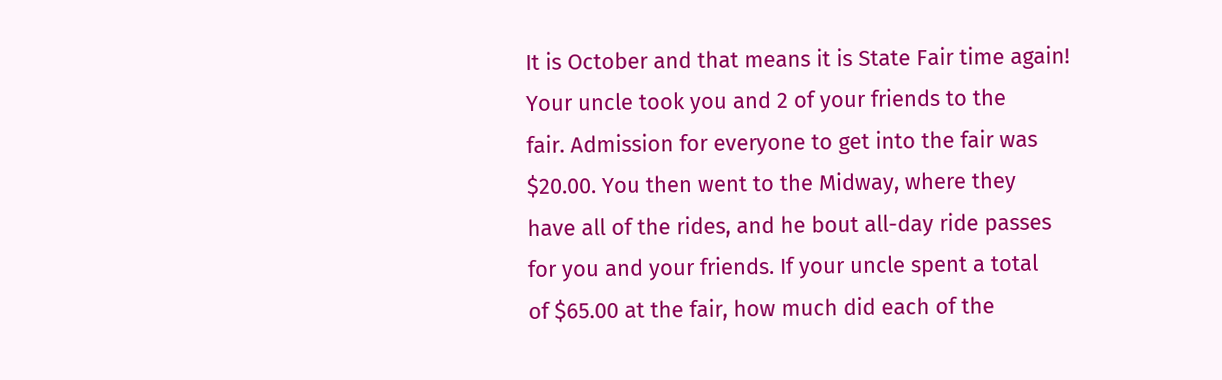It is October and that means it is State Fair time again! Your uncle took you and 2 of your friends to the
fair. Admission for everyone to get into the fair was $20.00. You then went to the Midway, where they
have all of the rides, and he bout all-day ride passes for you and your friends. If your uncle spent a total
of $65.00 at the fair, how much did each of the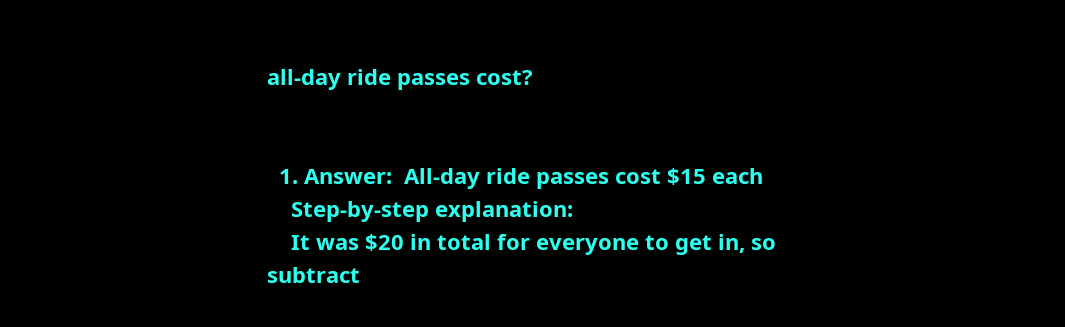all-day ride passes cost?


  1. Answer:  All-day ride passes cost $15 each
    Step-by-step explanation:
    It was $20 in total for everyone to get in, so subtract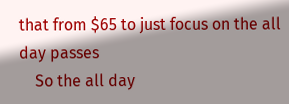that from $65 to just focus on the all day passes
    So the all day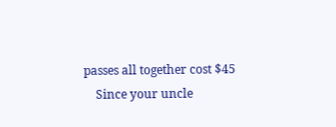passes all together cost $45
    Since your uncle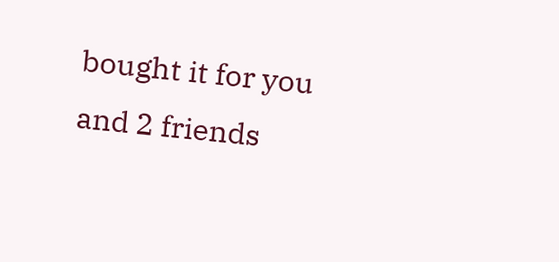bought it for you and 2 friends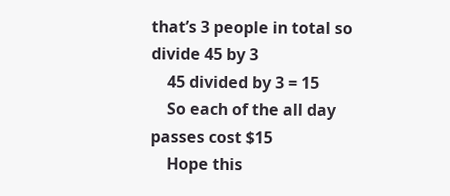that’s 3 people in total so divide 45 by 3
    45 divided by 3 = 15
    So each of the all day passes cost $15
    Hope this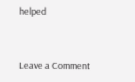helped


Leave a Comment